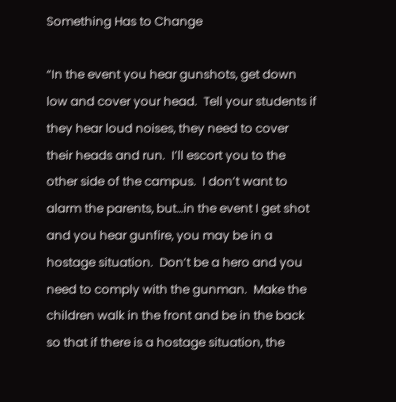Something Has to Change

“In the event you hear gunshots, get down low and cover your head.  Tell your students if they hear loud noises, they need to cover their heads and run.  I’ll escort you to the other side of the campus.  I don’t want to alarm the parents, but…in the event I get shot and you hear gunfire, you may be in a hostage situation.  Don’t be a hero and you need to comply with the gunman.  Make the children walk in the front and be in the back so that if there is a hostage situation, the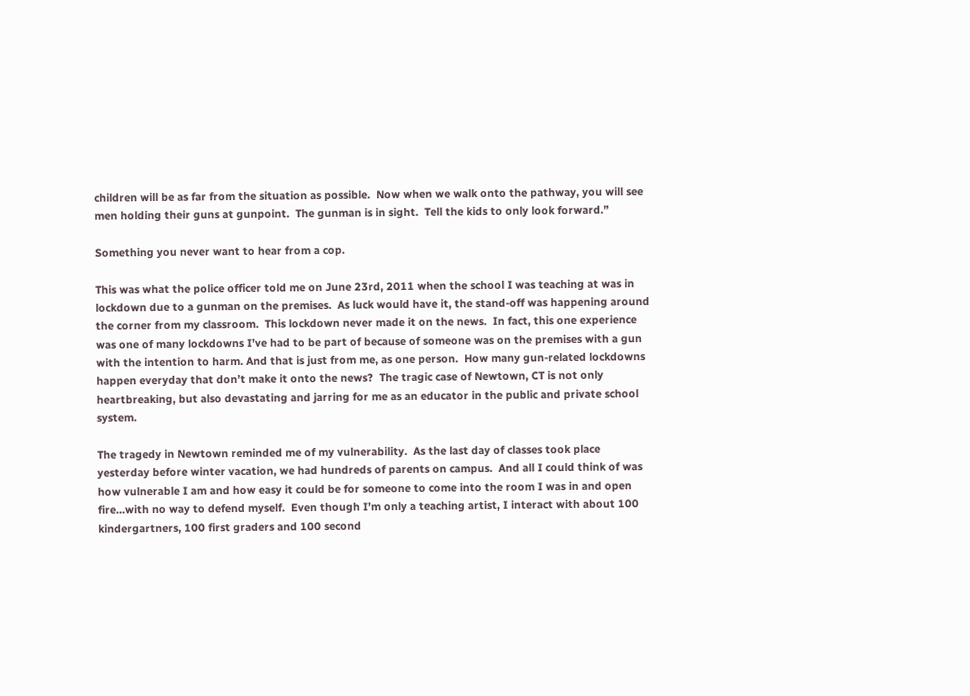children will be as far from the situation as possible.  Now when we walk onto the pathway, you will see men holding their guns at gunpoint.  The gunman is in sight.  Tell the kids to only look forward.”

Something you never want to hear from a cop.

This was what the police officer told me on June 23rd, 2011 when the school I was teaching at was in lockdown due to a gunman on the premises.  As luck would have it, the stand-off was happening around the corner from my classroom.  This lockdown never made it on the news.  In fact, this one experience was one of many lockdowns I’ve had to be part of because of someone was on the premises with a gun with the intention to harm. And that is just from me, as one person.  How many gun-related lockdowns happen everyday that don’t make it onto the news?  The tragic case of Newtown, CT is not only heartbreaking, but also devastating and jarring for me as an educator in the public and private school system.

The tragedy in Newtown reminded me of my vulnerability.  As the last day of classes took place yesterday before winter vacation, we had hundreds of parents on campus.  And all I could think of was how vulnerable I am and how easy it could be for someone to come into the room I was in and open fire…with no way to defend myself.  Even though I’m only a teaching artist, I interact with about 100 kindergartners, 100 first graders and 100 second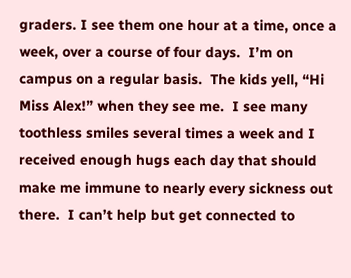graders. I see them one hour at a time, once a week, over a course of four days.  I’m on campus on a regular basis.  The kids yell, “Hi Miss Alex!” when they see me.  I see many toothless smiles several times a week and I received enough hugs each day that should make me immune to nearly every sickness out there.  I can’t help but get connected to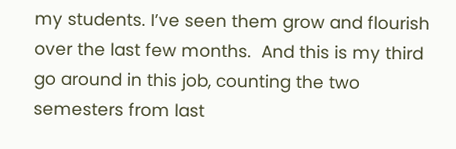my students. I’ve seen them grow and flourish over the last few months.  And this is my third go around in this job, counting the two semesters from last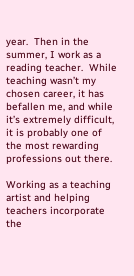year.  Then in the summer, I work as a reading teacher.  While teaching wasn’t my chosen career, it has befallen me, and while it’s extremely difficult, it is probably one of the most rewarding professions out there.

Working as a teaching artist and helping teachers incorporate the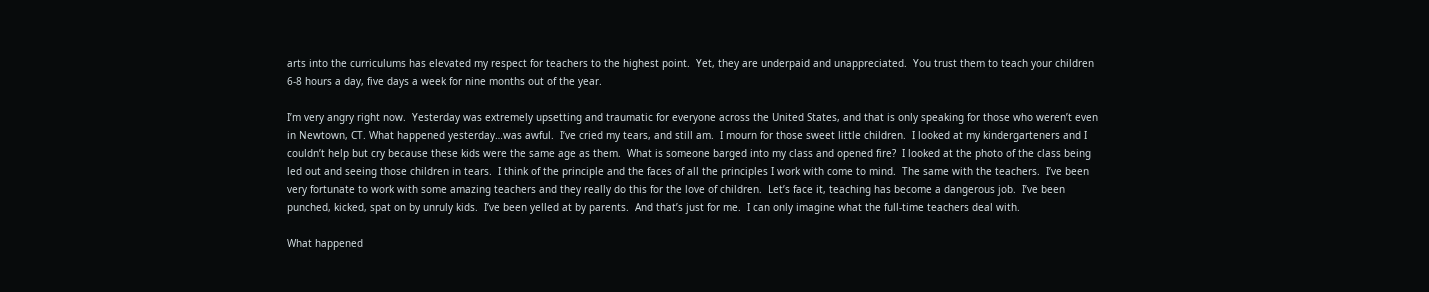arts into the curriculums has elevated my respect for teachers to the highest point.  Yet, they are underpaid and unappreciated.  You trust them to teach your children 6-8 hours a day, five days a week for nine months out of the year.

I’m very angry right now.  Yesterday was extremely upsetting and traumatic for everyone across the United States, and that is only speaking for those who weren’t even in Newtown, CT. What happened yesterday…was awful.  I’ve cried my tears, and still am.  I mourn for those sweet little children.  I looked at my kindergarteners and I couldn’t help but cry because these kids were the same age as them.  What is someone barged into my class and opened fire?  I looked at the photo of the class being led out and seeing those children in tears.  I think of the principle and the faces of all the principles I work with come to mind.  The same with the teachers.  I’ve been very fortunate to work with some amazing teachers and they really do this for the love of children.  Let’s face it, teaching has become a dangerous job.  I’ve been punched, kicked, spat on by unruly kids.  I’ve been yelled at by parents.  And that’s just for me.  I can only imagine what the full-time teachers deal with.

What happened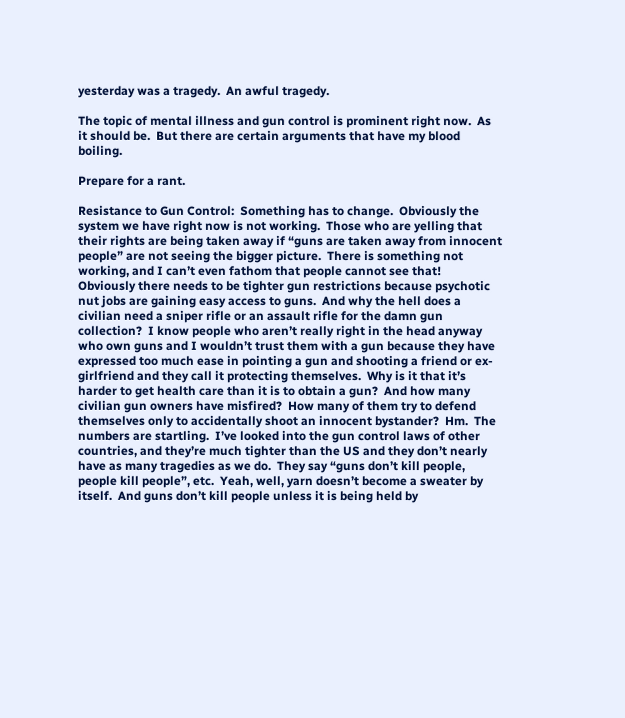yesterday was a tragedy.  An awful tragedy.

The topic of mental illness and gun control is prominent right now.  As it should be.  But there are certain arguments that have my blood boiling.

Prepare for a rant.

Resistance to Gun Control:  Something has to change.  Obviously the system we have right now is not working.  Those who are yelling that their rights are being taken away if “guns are taken away from innocent people” are not seeing the bigger picture.  There is something not working, and I can’t even fathom that people cannot see that!  Obviously there needs to be tighter gun restrictions because psychotic nut jobs are gaining easy access to guns.  And why the hell does a civilian need a sniper rifle or an assault rifle for the damn gun collection?  I know people who aren’t really right in the head anyway who own guns and I wouldn’t trust them with a gun because they have expressed too much ease in pointing a gun and shooting a friend or ex-girlfriend and they call it protecting themselves.  Why is it that it’s harder to get health care than it is to obtain a gun?  And how many civilian gun owners have misfired?  How many of them try to defend themselves only to accidentally shoot an innocent bystander?  Hm.  The numbers are startling.  I’ve looked into the gun control laws of other countries, and they’re much tighter than the US and they don’t nearly have as many tragedies as we do.  They say “guns don’t kill people, people kill people”, etc.  Yeah, well, yarn doesn’t become a sweater by itself.  And guns don’t kill people unless it is being held by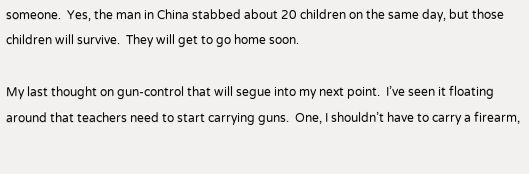someone.  Yes, the man in China stabbed about 20 children on the same day, but those children will survive.  They will get to go home soon.

My last thought on gun-control that will segue into my next point.  I’ve seen it floating around that teachers need to start carrying guns.  One, I shouldn’t have to carry a firearm,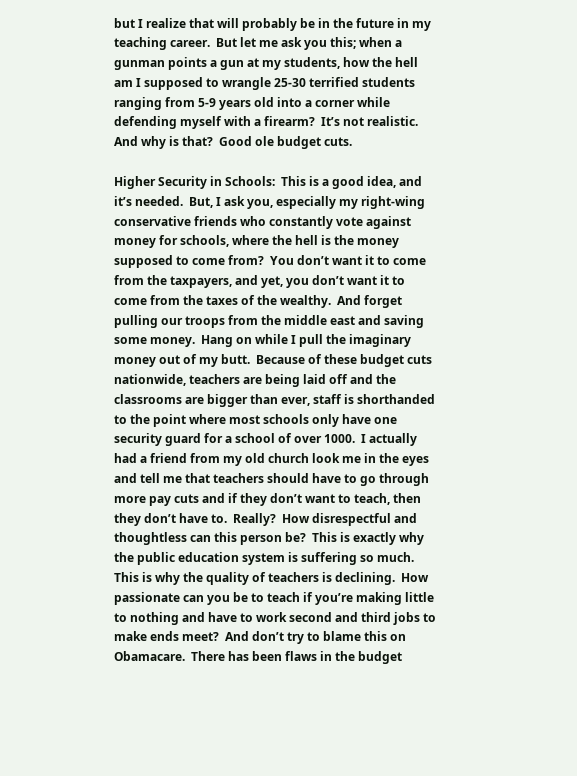but I realize that will probably be in the future in my teaching career.  But let me ask you this; when a gunman points a gun at my students, how the hell am I supposed to wrangle 25-30 terrified students ranging from 5-9 years old into a corner while defending myself with a firearm?  It’s not realistic.  And why is that?  Good ole budget cuts.

Higher Security in Schools:  This is a good idea, and it’s needed.  But, I ask you, especially my right-wing conservative friends who constantly vote against money for schools, where the hell is the money supposed to come from?  You don’t want it to come from the taxpayers, and yet, you don’t want it to come from the taxes of the wealthy.  And forget pulling our troops from the middle east and saving some money.  Hang on while I pull the imaginary money out of my butt.  Because of these budget cuts nationwide, teachers are being laid off and the classrooms are bigger than ever, staff is shorthanded to the point where most schools only have one security guard for a school of over 1000.  I actually had a friend from my old church look me in the eyes and tell me that teachers should have to go through more pay cuts and if they don’t want to teach, then they don’t have to.  Really?  How disrespectful and thoughtless can this person be?  This is exactly why the public education system is suffering so much.  This is why the quality of teachers is declining.  How passionate can you be to teach if you’re making little to nothing and have to work second and third jobs to make ends meet?  And don’t try to blame this on Obamacare.  There has been flaws in the budget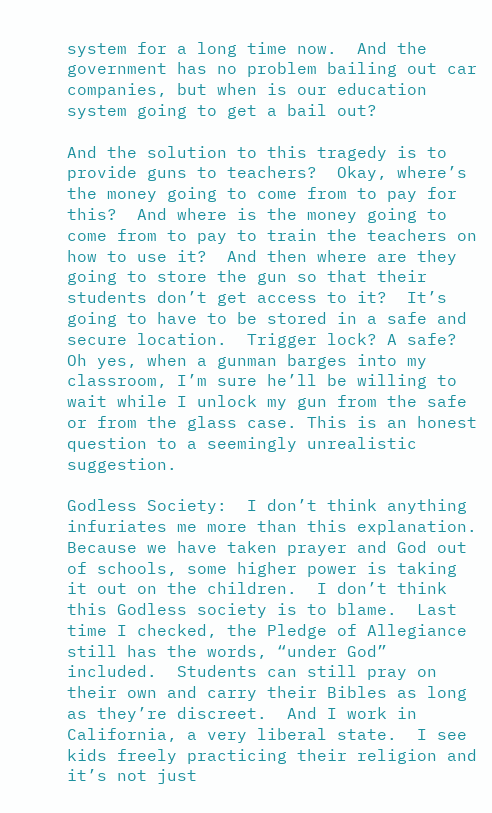system for a long time now.  And the government has no problem bailing out car companies, but when is our education system going to get a bail out?

And the solution to this tragedy is to provide guns to teachers?  Okay, where’s the money going to come from to pay for this?  And where is the money going to come from to pay to train the teachers on how to use it?  And then where are they going to store the gun so that their students don’t get access to it?  It’s going to have to be stored in a safe and secure location.  Trigger lock? A safe?  Oh yes, when a gunman barges into my classroom, I’m sure he’ll be willing to wait while I unlock my gun from the safe or from the glass case. This is an honest question to a seemingly unrealistic suggestion.

Godless Society:  I don’t think anything infuriates me more than this explanation.  Because we have taken prayer and God out of schools, some higher power is taking it out on the children.  I don’t think this Godless society is to blame.  Last time I checked, the Pledge of Allegiance still has the words, “under God” included.  Students can still pray on their own and carry their Bibles as long as they’re discreet.  And I work in California, a very liberal state.  I see kids freely practicing their religion and it’s not just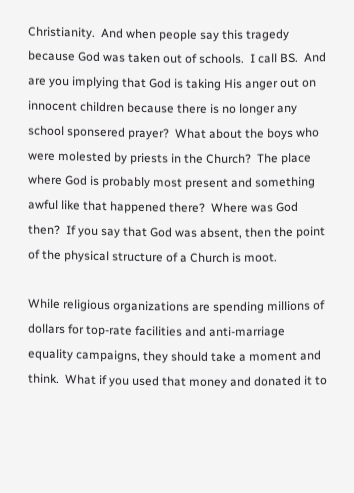Christianity.  And when people say this tragedy because God was taken out of schools.  I call BS.  And are you implying that God is taking His anger out on innocent children because there is no longer any school sponsered prayer?  What about the boys who were molested by priests in the Church?  The place where God is probably most present and something awful like that happened there?  Where was God then?  If you say that God was absent, then the point of the physical structure of a Church is moot.

While religious organizations are spending millions of dollars for top-rate facilities and anti-marriage equality campaigns, they should take a moment and think.  What if you used that money and donated it to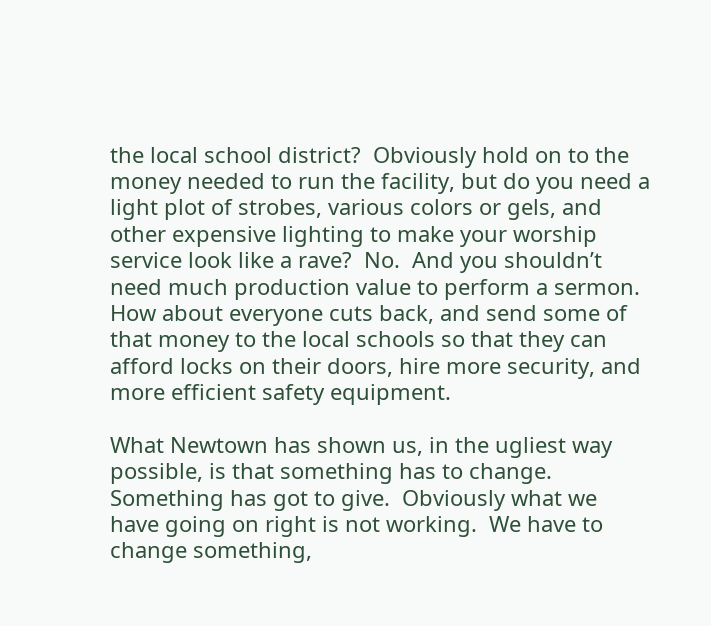the local school district?  Obviously hold on to the money needed to run the facility, but do you need a light plot of strobes, various colors or gels, and other expensive lighting to make your worship service look like a rave?  No.  And you shouldn’t need much production value to perform a sermon.  How about everyone cuts back, and send some of that money to the local schools so that they can afford locks on their doors, hire more security, and more efficient safety equipment.

What Newtown has shown us, in the ugliest way possible, is that something has to change.  Something has got to give.  Obviously what we have going on right is not working.  We have to change something,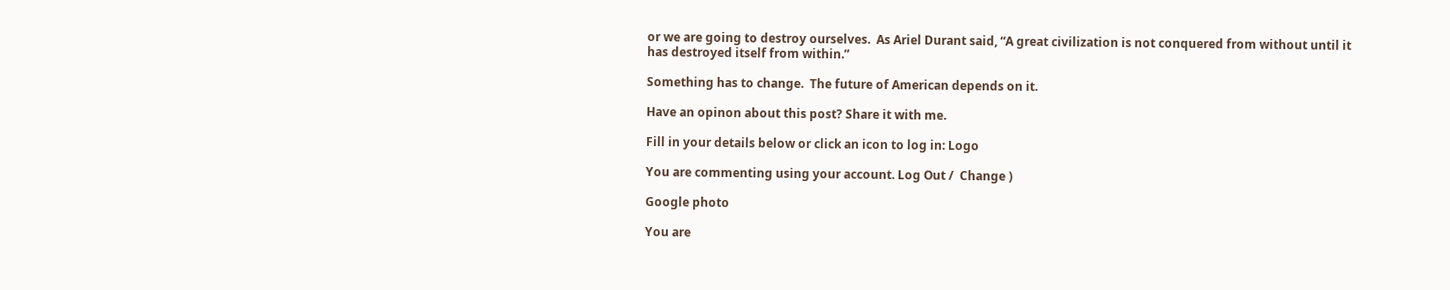or we are going to destroy ourselves.  As Ariel Durant said, “A great civilization is not conquered from without until it has destroyed itself from within.”

Something has to change.  The future of American depends on it.

Have an opinon about this post? Share it with me.

Fill in your details below or click an icon to log in: Logo

You are commenting using your account. Log Out /  Change )

Google photo

You are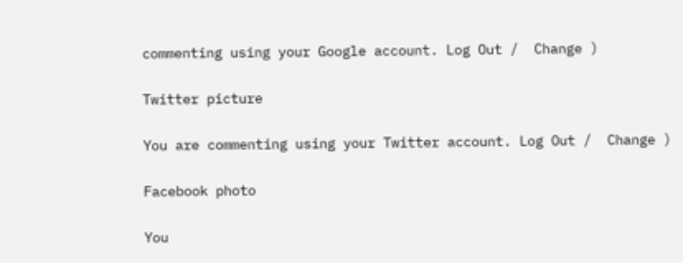commenting using your Google account. Log Out /  Change )

Twitter picture

You are commenting using your Twitter account. Log Out /  Change )

Facebook photo

You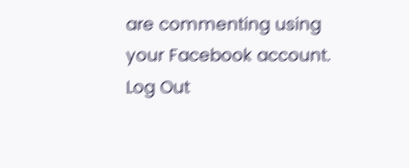are commenting using your Facebook account. Log Out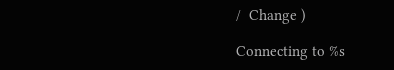/  Change )

Connecting to %s